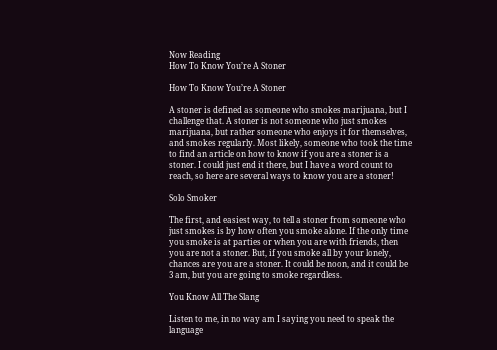Now Reading
How To Know You’re A Stoner

How To Know You’re A Stoner

A stoner is defined as someone who smokes marijuana, but I challenge that. A stoner is not someone who just smokes marijuana, but rather someone who enjoys it for themselves, and smokes regularly. Most likely, someone who took the time to find an article on how to know if you are a stoner is a stoner. I could just end it there, but I have a word count to reach, so here are several ways to know you are a stoner!

Solo Smoker

The first, and easiest way, to tell a stoner from someone who just smokes is by how often you smoke alone. If the only time you smoke is at parties or when you are with friends, then you are not a stoner. But, if you smoke all by your lonely, chances are you are a stoner. It could be noon, and it could be 3 am, but you are going to smoke regardless.

You Know All The Slang

Listen to me, in no way am I saying you need to speak the language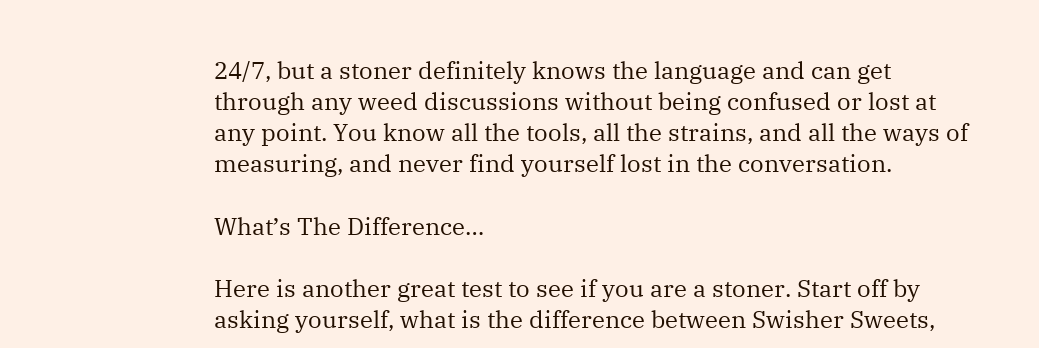24/7, but a stoner definitely knows the language and can get through any weed discussions without being confused or lost at any point. You know all the tools, all the strains, and all the ways of measuring, and never find yourself lost in the conversation.

What’s The Difference…

Here is another great test to see if you are a stoner. Start off by asking yourself, what is the difference between Swisher Sweets,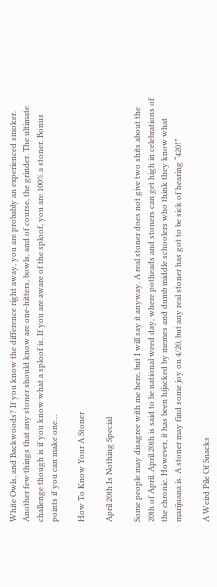White Owls, and Backwoods? If you know the difference right away, you are probably an experienced smoker. Another few things that any stoner should know are one-hitters, bowls, and of course, the grinder. The ultimate challenge though is if you know what a sploof is. If you are aware of the sploof, you are 100% a stoner. Bonus points if you can make one…

How To Know Your A Stoner

April 20th Is Nothing Special

Some people may disagree with me here, but I will say it anyway. A real stoner does not give two shits about the 20th of April. April 20th is said to be national weed day, where potheads and stoners can get high in celebrations of the chronic. However, it has been hijacked by memes and dumb middle schoolers who think they know what marijuana is. A stoner may find some joy on 4/20, but any real stoner has got to be sick of hearing “420!”

A Weird Pile Of Snacks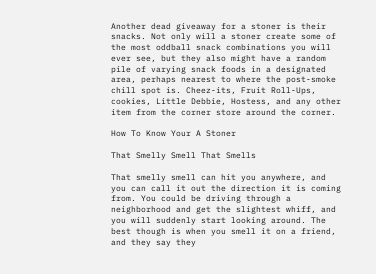Another dead giveaway for a stoner is their snacks. Not only will a stoner create some of the most oddball snack combinations you will ever see, but they also might have a random pile of varying snack foods in a designated area, perhaps nearest to where the post-smoke chill spot is. Cheez-its, Fruit Roll-Ups, cookies, Little Debbie, Hostess, and any other item from the corner store around the corner.

How To Know Your A Stoner

That Smelly Smell That Smells

That smelly smell can hit you anywhere, and you can call it out the direction it is coming from. You could be driving through a neighborhood and get the slightest whiff, and you will suddenly start looking around. The best though is when you smell it on a friend, and they say they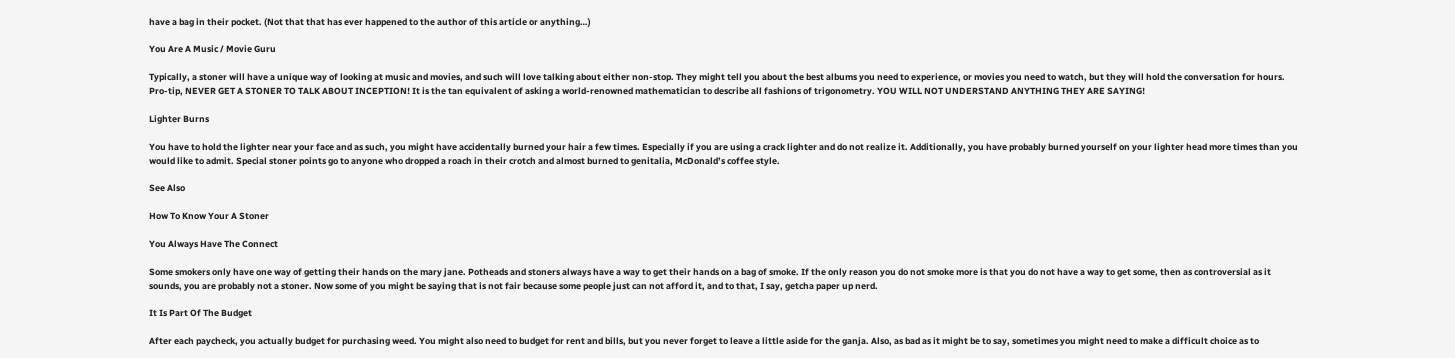have a bag in their pocket. (Not that that has ever happened to the author of this article or anything…)

You Are A Music / Movie Guru

Typically, a stoner will have a unique way of looking at music and movies, and such will love talking about either non-stop. They might tell you about the best albums you need to experience, or movies you need to watch, but they will hold the conversation for hours. Pro-tip, NEVER GET A STONER TO TALK ABOUT INCEPTION! It is the tan equivalent of asking a world-renowned mathematician to describe all fashions of trigonometry. YOU WILL NOT UNDERSTAND ANYTHING THEY ARE SAYING!

Lighter Burns

You have to hold the lighter near your face and as such, you might have accidentally burned your hair a few times. Especially if you are using a crack lighter and do not realize it. Additionally, you have probably burned yourself on your lighter head more times than you would like to admit. Special stoner points go to anyone who dropped a roach in their crotch and almost burned to genitalia, McDonald’s coffee style.

See Also

How To Know Your A Stoner

You Always Have The Connect

Some smokers only have one way of getting their hands on the mary jane. Potheads and stoners always have a way to get their hands on a bag of smoke. If the only reason you do not smoke more is that you do not have a way to get some, then as controversial as it sounds, you are probably not a stoner. Now some of you might be saying that is not fair because some people just can not afford it, and to that, I say, getcha paper up nerd.

It Is Part Of The Budget

After each paycheck, you actually budget for purchasing weed. You might also need to budget for rent and bills, but you never forget to leave a little aside for the ganja. Also, as bad as it might be to say, sometimes you might need to make a difficult choice as to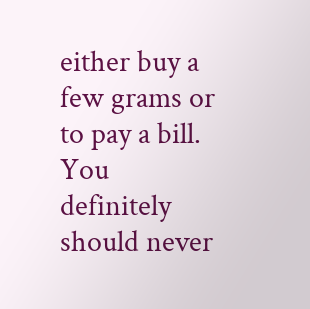either buy a few grams or to pay a bill. You definitely should never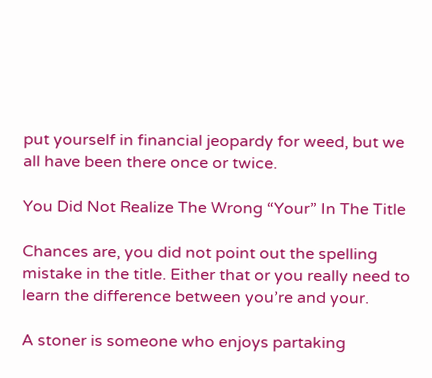put yourself in financial jeopardy for weed, but we all have been there once or twice.

You Did Not Realize The Wrong “Your” In The Title

Chances are, you did not point out the spelling mistake in the title. Either that or you really need to learn the difference between you’re and your.

A stoner is someone who enjoys partaking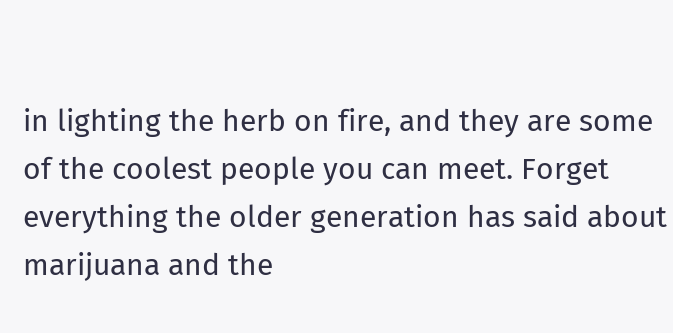in lighting the herb on fire, and they are some of the coolest people you can meet. Forget everything the older generation has said about marijuana and the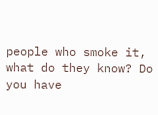people who smoke it, what do they know? Do you have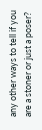any other ways to tell if you are a stoner or just a poser?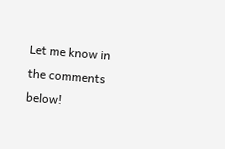Let me know in the comments below!